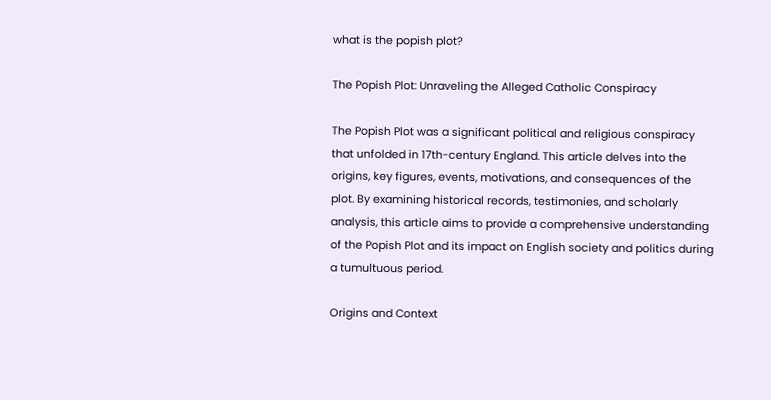what is the popish plot?

The Popish Plot: Unraveling the Alleged Catholic Conspiracy

The Popish Plot was a significant political and religious conspiracy that unfolded in 17th-century England. This article delves into the origins, key figures, events, motivations, and consequences of the plot. By examining historical records, testimonies, and scholarly analysis, this article aims to provide a comprehensive understanding of the Popish Plot and its impact on English society and politics during a tumultuous period.

Origins and Context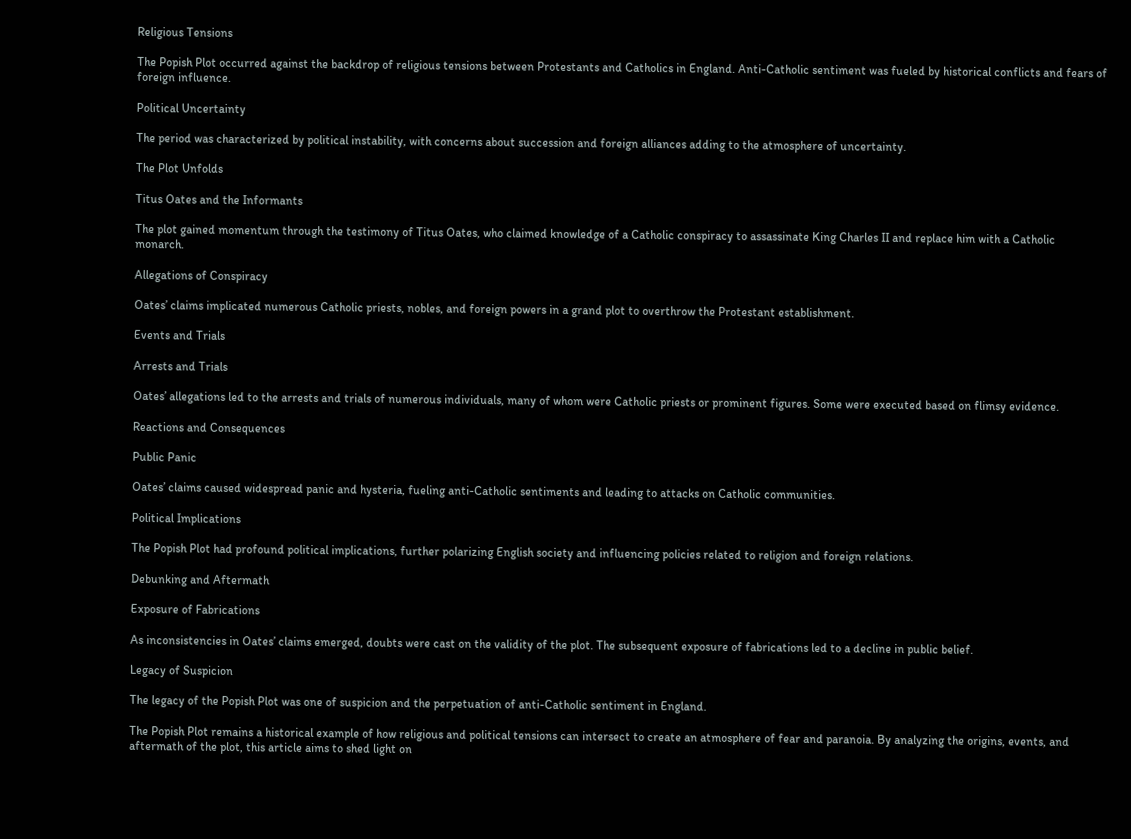Religious Tensions

The Popish Plot occurred against the backdrop of religious tensions between Protestants and Catholics in England. Anti-Catholic sentiment was fueled by historical conflicts and fears of foreign influence.

Political Uncertainty

The period was characterized by political instability, with concerns about succession and foreign alliances adding to the atmosphere of uncertainty.

The Plot Unfolds

Titus Oates and the Informants

The plot gained momentum through the testimony of Titus Oates, who claimed knowledge of a Catholic conspiracy to assassinate King Charles II and replace him with a Catholic monarch.

Allegations of Conspiracy

Oates’ claims implicated numerous Catholic priests, nobles, and foreign powers in a grand plot to overthrow the Protestant establishment.

Events and Trials

Arrests and Trials

Oates’ allegations led to the arrests and trials of numerous individuals, many of whom were Catholic priests or prominent figures. Some were executed based on flimsy evidence.

Reactions and Consequences

Public Panic

Oates’ claims caused widespread panic and hysteria, fueling anti-Catholic sentiments and leading to attacks on Catholic communities.

Political Implications

The Popish Plot had profound political implications, further polarizing English society and influencing policies related to religion and foreign relations.

Debunking and Aftermath

Exposure of Fabrications

As inconsistencies in Oates’ claims emerged, doubts were cast on the validity of the plot. The subsequent exposure of fabrications led to a decline in public belief.

Legacy of Suspicion

The legacy of the Popish Plot was one of suspicion and the perpetuation of anti-Catholic sentiment in England.

The Popish Plot remains a historical example of how religious and political tensions can intersect to create an atmosphere of fear and paranoia. By analyzing the origins, events, and aftermath of the plot, this article aims to shed light on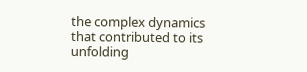the complex dynamics that contributed to its unfolding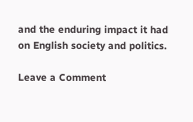and the enduring impact it had on English society and politics.

Leave a Comment